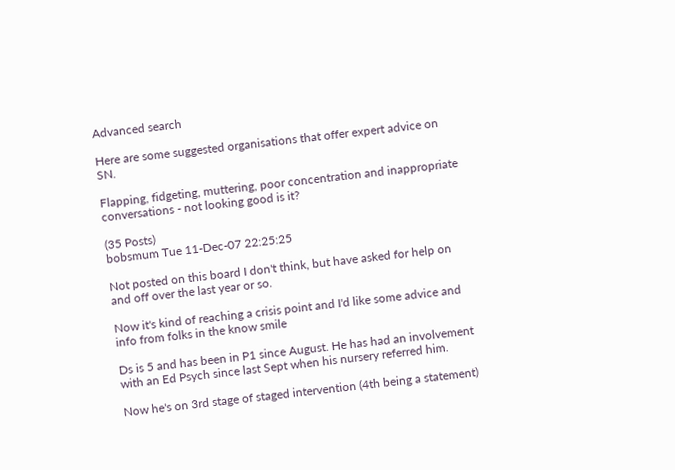Advanced search

Here are some suggested organisations that offer expert advice on SN.

Flapping, fidgeting, muttering, poor concentration and inappropriate conversations - not looking good is it?

(35 Posts)
bobsmum Tue 11-Dec-07 22:25:25

Not posted on this board I don't think, but have asked for help on and off over the last year or so.

Now it's kind of reaching a crisis point and I'd like some advice and info from folks in the know smile

Ds is 5 and has been in P1 since August. He has had an involvement with an Ed Psych since last Sept when his nursery referred him.

Now he's on 3rd stage of staged intervention (4th being a statement)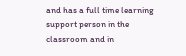and has a full time learning support person in the classroom and in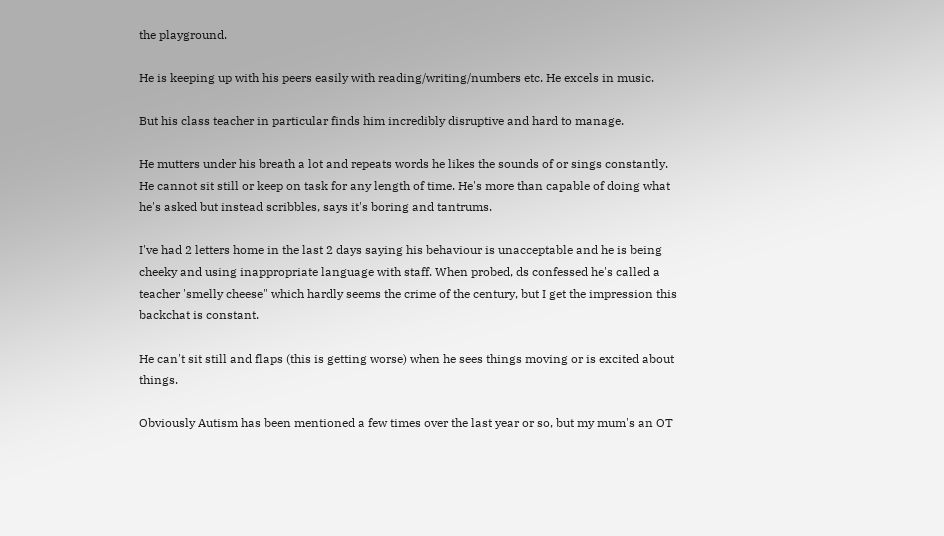the playground.

He is keeping up with his peers easily with reading/writing/numbers etc. He excels in music.

But his class teacher in particular finds him incredibly disruptive and hard to manage.

He mutters under his breath a lot and repeats words he likes the sounds of or sings constantly. He cannot sit still or keep on task for any length of time. He's more than capable of doing what he's asked but instead scribbles, says it's boring and tantrums.

I've had 2 letters home in the last 2 days saying his behaviour is unacceptable and he is being cheeky and using inappropriate language with staff. When probed, ds confessed he's called a teacher 'smelly cheese" which hardly seems the crime of the century, but I get the impression this backchat is constant.

He can't sit still and flaps (this is getting worse) when he sees things moving or is excited about things.

Obviously Autism has been mentioned a few times over the last year or so, but my mum's an OT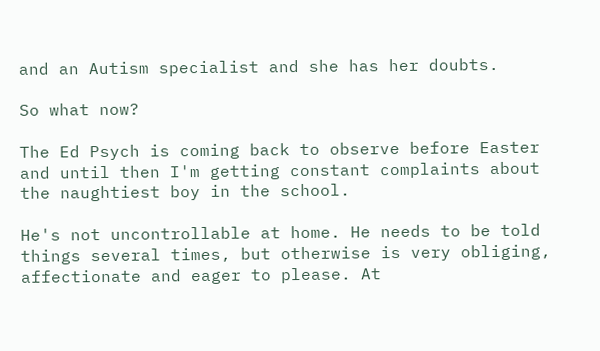and an Autism specialist and she has her doubts.

So what now?

The Ed Psych is coming back to observe before Easter and until then I'm getting constant complaints about the naughtiest boy in the school.

He's not uncontrollable at home. He needs to be told things several times, but otherwise is very obliging, affectionate and eager to please. At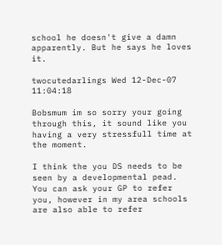school he doesn't give a damn apparently. But he says he loves it.

twocutedarlings Wed 12-Dec-07 11:04:18

Bobsmum im so sorry your going through this, it sound like you having a very stressfull time at the moment.

I think the you DS needs to be seen by a developmental pead. You can ask your GP to refer you, however in my area schools are also able to refer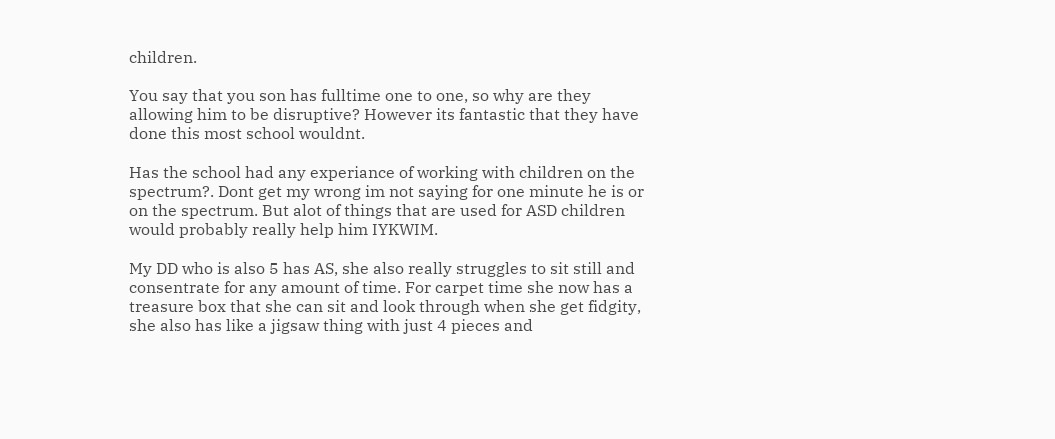children.

You say that you son has fulltime one to one, so why are they allowing him to be disruptive? However its fantastic that they have done this most school wouldnt.

Has the school had any experiance of working with children on the spectrum?. Dont get my wrong im not saying for one minute he is or on the spectrum. But alot of things that are used for ASD children would probably really help him IYKWIM.

My DD who is also 5 has AS, she also really struggles to sit still and consentrate for any amount of time. For carpet time she now has a treasure box that she can sit and look through when she get fidgity, she also has like a jigsaw thing with just 4 pieces and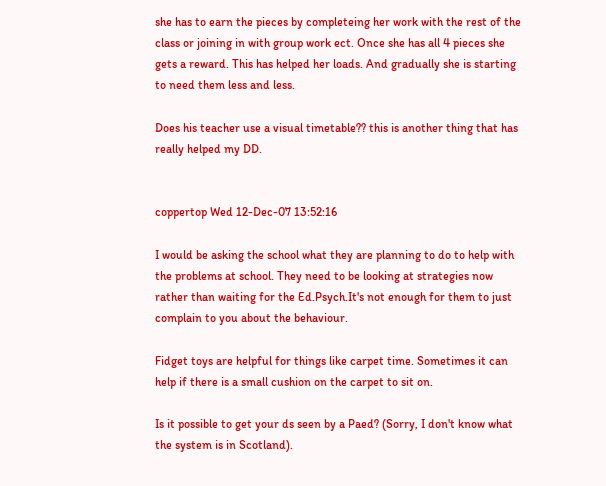she has to earn the pieces by completeing her work with the rest of the class or joining in with group work ect. Once she has all 4 pieces she gets a reward. This has helped her loads. And gradually she is starting to need them less and less.

Does his teacher use a visual timetable?? this is another thing that has really helped my DD.


coppertop Wed 12-Dec-07 13:52:16

I would be asking the school what they are planning to do to help with the problems at school. They need to be looking at strategies now rather than waiting for the Ed.Psych.It's not enough for them to just complain to you about the behaviour.

Fidget toys are helpful for things like carpet time. Sometimes it can help if there is a small cushion on the carpet to sit on.

Is it possible to get your ds seen by a Paed? (Sorry, I don't know what the system is in Scotland).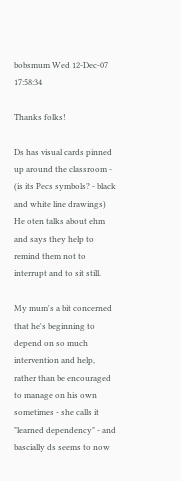bobsmum Wed 12-Dec-07 17:58:34

Thanks folks!

Ds has visual cards pinned up around the classroom - (is its Pecs symbols? - black and white line drawings) He oten talks about ehm and says they help to remind them not to interrupt and to sit still.

My mum's a bit concerned that he's beginning to depend on so much intervention and help, rather than be encouraged to manage on his own sometimes - she calls it "learned dependency" - and bascially ds seems to now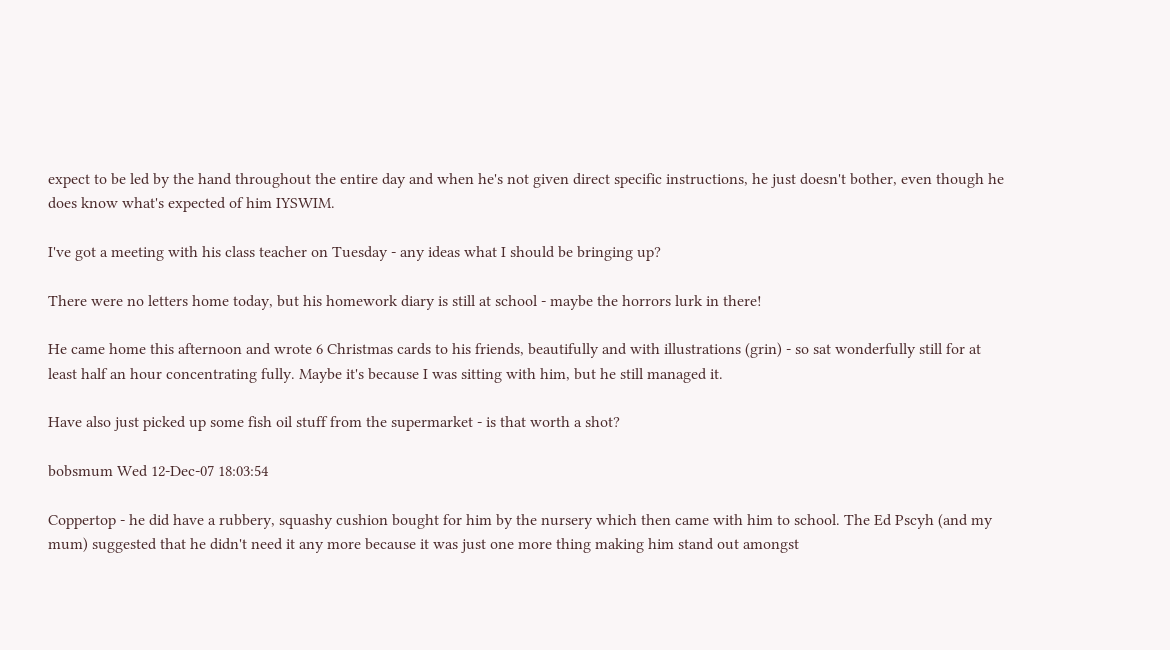expect to be led by the hand throughout the entire day and when he's not given direct specific instructions, he just doesn't bother, even though he does know what's expected of him IYSWIM.

I've got a meeting with his class teacher on Tuesday - any ideas what I should be bringing up?

There were no letters home today, but his homework diary is still at school - maybe the horrors lurk in there!

He came home this afternoon and wrote 6 Christmas cards to his friends, beautifully and with illustrations (grin) - so sat wonderfully still for at least half an hour concentrating fully. Maybe it's because I was sitting with him, but he still managed it.

Have also just picked up some fish oil stuff from the supermarket - is that worth a shot?

bobsmum Wed 12-Dec-07 18:03:54

Coppertop - he did have a rubbery, squashy cushion bought for him by the nursery which then came with him to school. The Ed Pscyh (and my mum) suggested that he didn't need it any more because it was just one more thing making him stand out amongst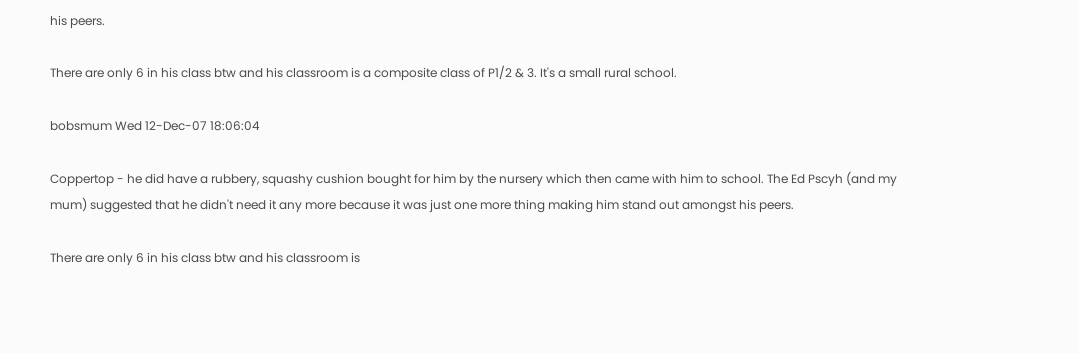his peers.

There are only 6 in his class btw and his classroom is a composite class of P1/2 & 3. It's a small rural school.

bobsmum Wed 12-Dec-07 18:06:04

Coppertop - he did have a rubbery, squashy cushion bought for him by the nursery which then came with him to school. The Ed Pscyh (and my mum) suggested that he didn't need it any more because it was just one more thing making him stand out amongst his peers.

There are only 6 in his class btw and his classroom is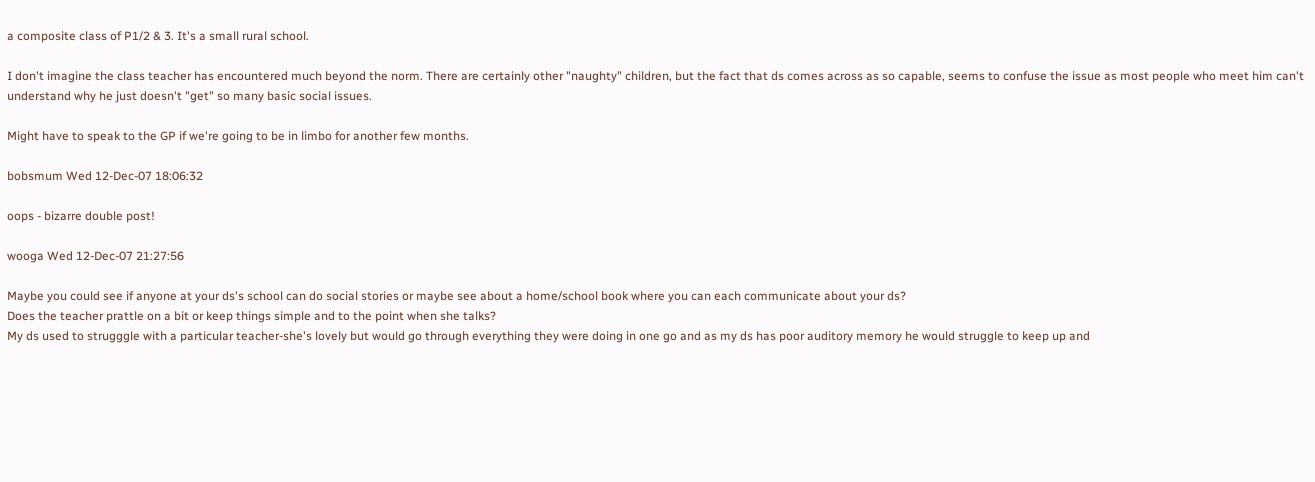a composite class of P1/2 & 3. It's a small rural school.

I don't imagine the class teacher has encountered much beyond the norm. There are certainly other "naughty" children, but the fact that ds comes across as so capable, seems to confuse the issue as most people who meet him can't understand why he just doesn't "get" so many basic social issues.

Might have to speak to the GP if we're going to be in limbo for another few months.

bobsmum Wed 12-Dec-07 18:06:32

oops - bizarre double post!

wooga Wed 12-Dec-07 21:27:56

Maybe you could see if anyone at your ds's school can do social stories or maybe see about a home/school book where you can each communicate about your ds?
Does the teacher prattle on a bit or keep things simple and to the point when she talks?
My ds used to strugggle with a particular teacher-she's lovely but would go through everything they were doing in one go and as my ds has poor auditory memory he would struggle to keep up and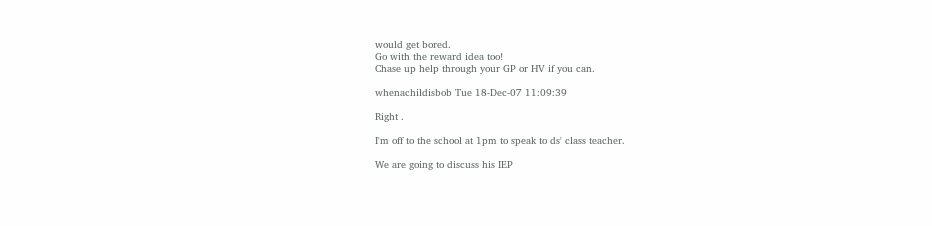would get bored.
Go with the reward idea too!
Chase up help through your GP or HV if you can.

whenachildisbob Tue 18-Dec-07 11:09:39

Right .

I'm off to the school at 1pm to speak to ds' class teacher.

We are going to discuss his IEP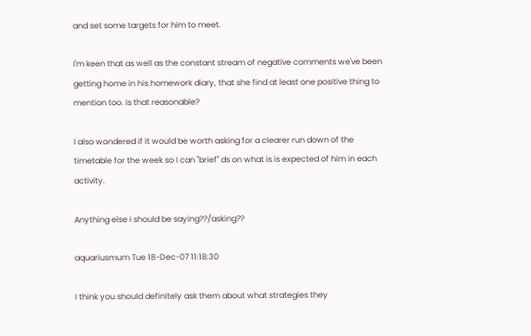and set some targets for him to meet.

I'm keen that as well as the constant stream of negative comments we've been getting home in his homework diary, that she find at least one positive thing to mention too. Is that reasonable?

I also wondered if it would be worth asking for a clearer run down of the timetable for the week so I can "brief" ds on what is is expected of him in each activity.

Anything else I should be saying??/asking??

aquariusmum Tue 18-Dec-07 11:18:30

I think you should definitely ask them about what strategies they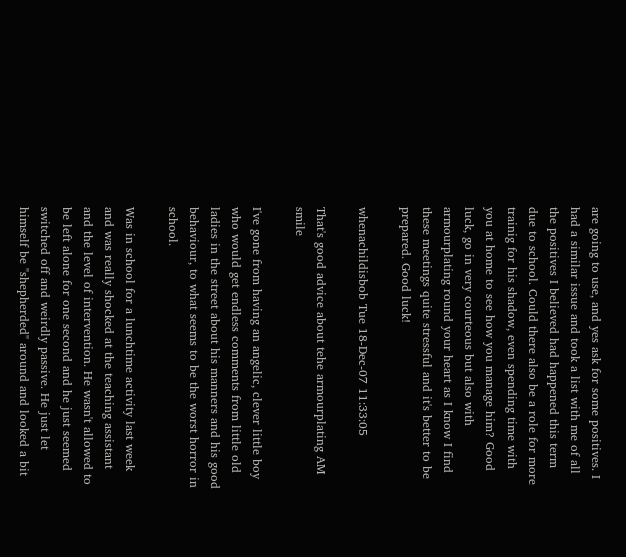are going to use, and yes ask for some positives. I had a similar issue and took a list with me of all the positives I believed had happened this term due to school. Could there also be a role for more trainig for his shadow, even spending time with you at home to see how you manage him? Good luck, go in very courteous but also with armourplating round your heart as I know I find these meetings quite stressful and it's better to be prepared. Good luck!

whenachildisbob Tue 18-Dec-07 11:33:05

That's good advice about tehe armourplating AM smile

I've gone from having an angelic, clever little boy who would get endless comments from little old ladies in the street about his manners and his good behaviour, to what seems to be the worst horror in school.

Was in school for a lunchtime activity last week and was really shocked at the teaching assistant and the level of intervention. He wasn't allowed to be left alone for one second and he just seemed switched off and weirdly passive. He just let himself be "shepherded" around and looked a bit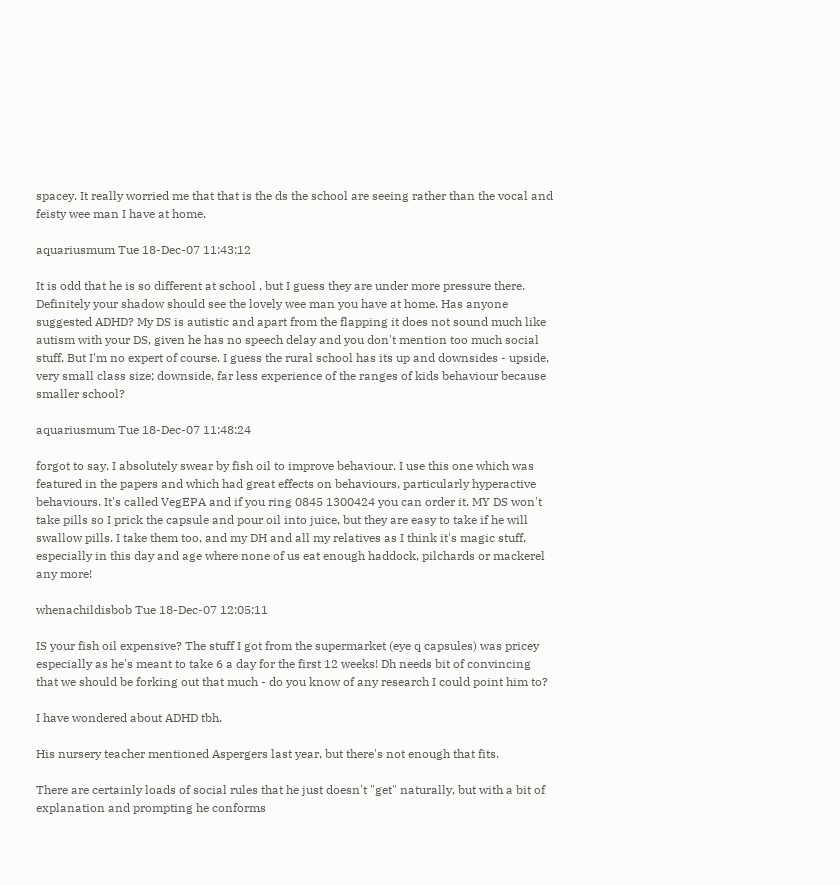spacey. It really worried me that that is the ds the school are seeing rather than the vocal and feisty wee man I have at home.

aquariusmum Tue 18-Dec-07 11:43:12

It is odd that he is so different at school , but I guess they are under more pressure there. Definitely your shadow should see the lovely wee man you have at home. Has anyone suggested ADHD? My DS is autistic and apart from the flapping it does not sound much like autism with your DS, given he has no speech delay and you don't mention too much social stuff. But I'm no expert of course. I guess the rural school has its up and downsides - upside, very small class size; downside, far less experience of the ranges of kids behaviour because smaller school?

aquariusmum Tue 18-Dec-07 11:48:24

forgot to say, I absolutely swear by fish oil to improve behaviour. I use this one which was featured in the papers and which had great effects on behaviours, particularly hyperactive behaviours. It's called VegEPA and if you ring 0845 1300424 you can order it. MY DS won't take pills so I prick the capsule and pour oil into juice, but they are easy to take if he will swallow pills. I take them too, and my DH and all my relatives as I think it's magic stuff, especially in this day and age where none of us eat enough haddock, pilchards or mackerel any more!

whenachildisbob Tue 18-Dec-07 12:05:11

IS your fish oil expensive? The stuff I got from the supermarket (eye q capsules) was pricey especially as he's meant to take 6 a day for the first 12 weeks! Dh needs bit of convincing that we should be forking out that much - do you know of any research I could point him to?

I have wondered about ADHD tbh.

His nursery teacher mentioned Aspergers last year, but there's not enough that fits.

There are certainly loads of social rules that he just doesn't "get" naturally, but with a bit of explanation and prompting he conforms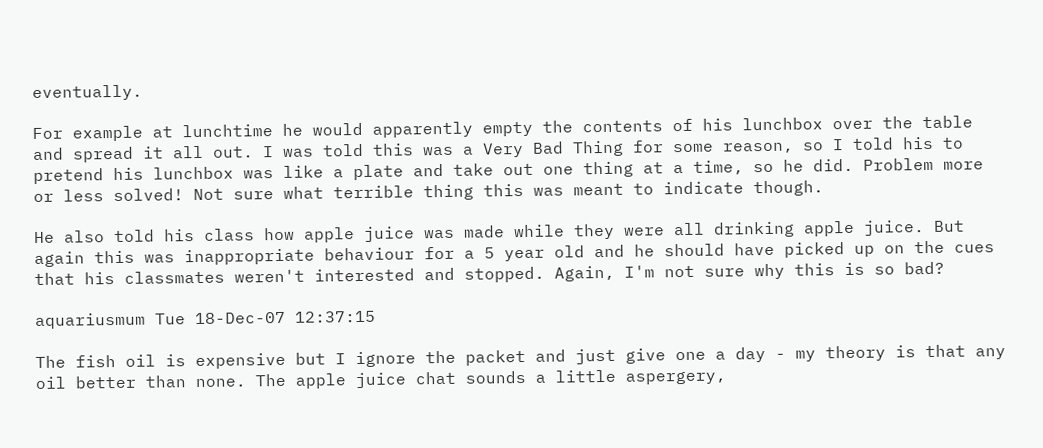eventually.

For example at lunchtime he would apparently empty the contents of his lunchbox over the table and spread it all out. I was told this was a Very Bad Thing for some reason, so I told his to pretend his lunchbox was like a plate and take out one thing at a time, so he did. Problem more or less solved! Not sure what terrible thing this was meant to indicate though.

He also told his class how apple juice was made while they were all drinking apple juice. But again this was inappropriate behaviour for a 5 year old and he should have picked up on the cues that his classmates weren't interested and stopped. Again, I'm not sure why this is so bad?

aquariusmum Tue 18-Dec-07 12:37:15

The fish oil is expensive but I ignore the packet and just give one a day - my theory is that any oil better than none. The apple juice chat sounds a little aspergery,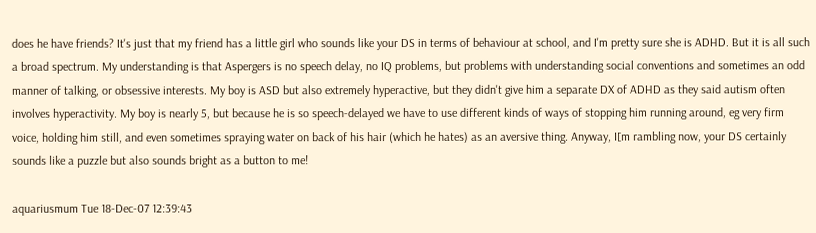does he have friends? It's just that my friend has a little girl who sounds like your DS in terms of behaviour at school, and I'm pretty sure she is ADHD. But it is all such a broad spectrum. My understanding is that Aspergers is no speech delay, no IQ problems, but problems with understanding social conventions and sometimes an odd manner of talking, or obsessive interests. My boy is ASD but also extremely hyperactive, but they didn't give him a separate DX of ADHD as they said autism often involves hyperactivity. My boy is nearly 5, but because he is so speech-delayed we have to use different kinds of ways of stopping him running around, eg very firm voice, holding him still, and even sometimes spraying water on back of his hair (which he hates) as an aversive thing. Anyway, I[m rambling now, your DS certainly sounds like a puzzle but also sounds bright as a button to me!

aquariusmum Tue 18-Dec-07 12:39:43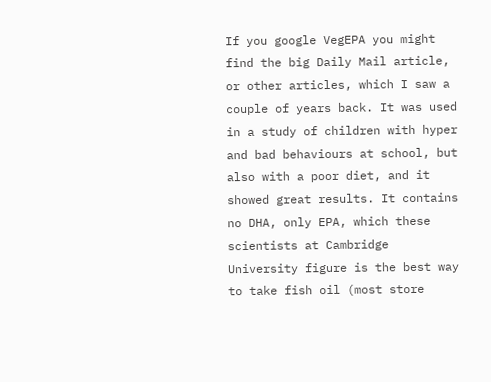If you google VegEPA you might find the big Daily Mail article, or other articles, which I saw a couple of years back. It was used in a study of children with hyper and bad behaviours at school, but also with a poor diet, and it showed great results. It contains no DHA, only EPA, which these scientists at Cambridge University figure is the best way to take fish oil (most store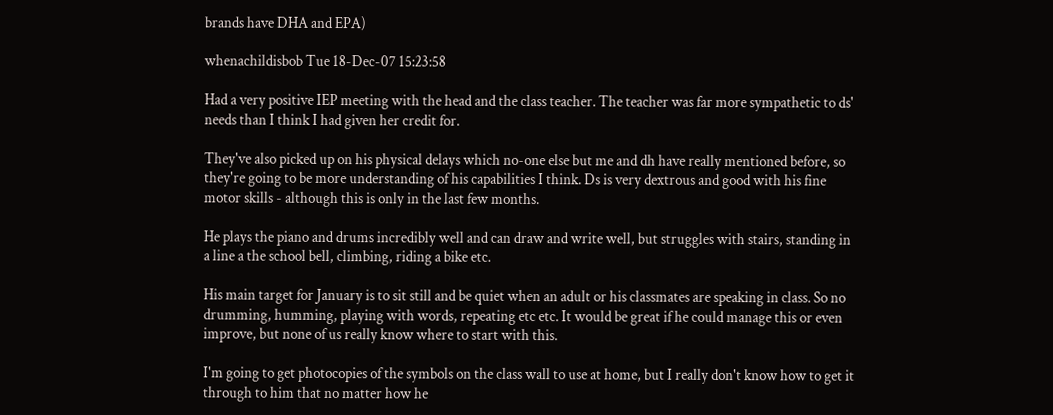brands have DHA and EPA)

whenachildisbob Tue 18-Dec-07 15:23:58

Had a very positive IEP meeting with the head and the class teacher. The teacher was far more sympathetic to ds' needs than I think I had given her credit for.

They've also picked up on his physical delays which no-one else but me and dh have really mentioned before, so they're going to be more understanding of his capabilities I think. Ds is very dextrous and good with his fine motor skills - although this is only in the last few months.

He plays the piano and drums incredibly well and can draw and write well, but struggles with stairs, standing in a line a the school bell, climbing, riding a bike etc.

His main target for January is to sit still and be quiet when an adult or his classmates are speaking in class. So no drumming, humming, playing with words, repeating etc etc. It would be great if he could manage this or even improve, but none of us really know where to start with this.

I'm going to get photocopies of the symbols on the class wall to use at home, but I really don't know how to get it through to him that no matter how he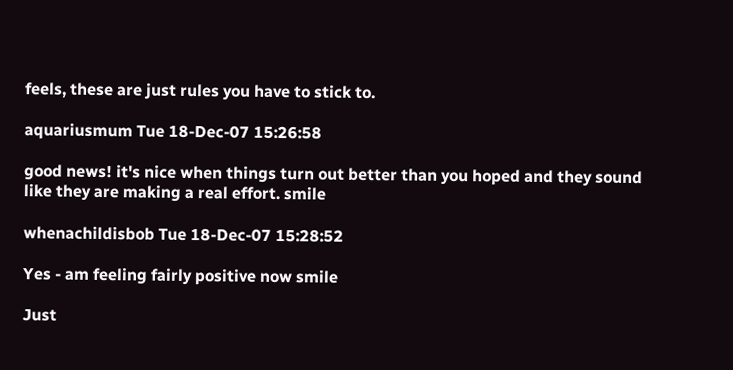feels, these are just rules you have to stick to.

aquariusmum Tue 18-Dec-07 15:26:58

good news! it's nice when things turn out better than you hoped and they sound like they are making a real effort. smile

whenachildisbob Tue 18-Dec-07 15:28:52

Yes - am feeling fairly positive now smile

Just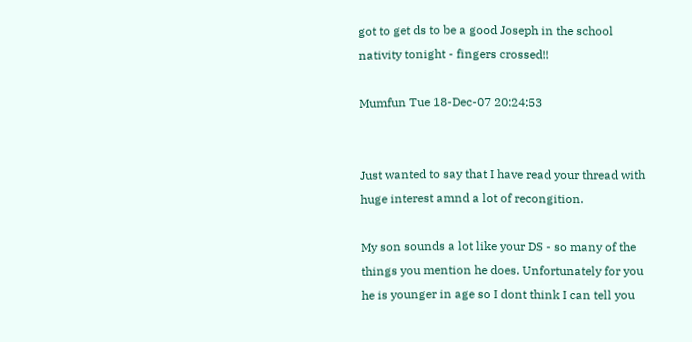got to get ds to be a good Joseph in the school nativity tonight - fingers crossed!!

Mumfun Tue 18-Dec-07 20:24:53


Just wanted to say that I have read your thread with huge interest amnd a lot of recongition.

My son sounds a lot like your DS - so many of the things you mention he does. Unfortunately for you he is younger in age so I dont think I can tell you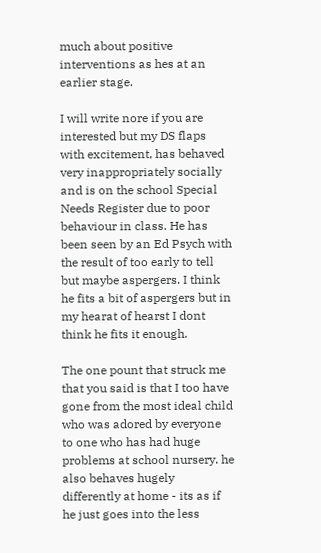much about positive interventions as hes at an earlier stage.

I will write nore if you are interested but my DS flaps with excitement, has behaved very inappropriately socially and is on the school Special Needs Register due to poor behaviour in class. He has been seen by an Ed Psych with the result of too early to tell but maybe aspergers. I think he fits a bit of aspergers but in my hearat of hearst I dont think he fits it enough.

The one pount that struck me that you said is that I too have gone from the most ideal child who was adored by everyone to one who has had huge problems at school nursery. he also behaves hugely differently at home - its as if he just goes into the less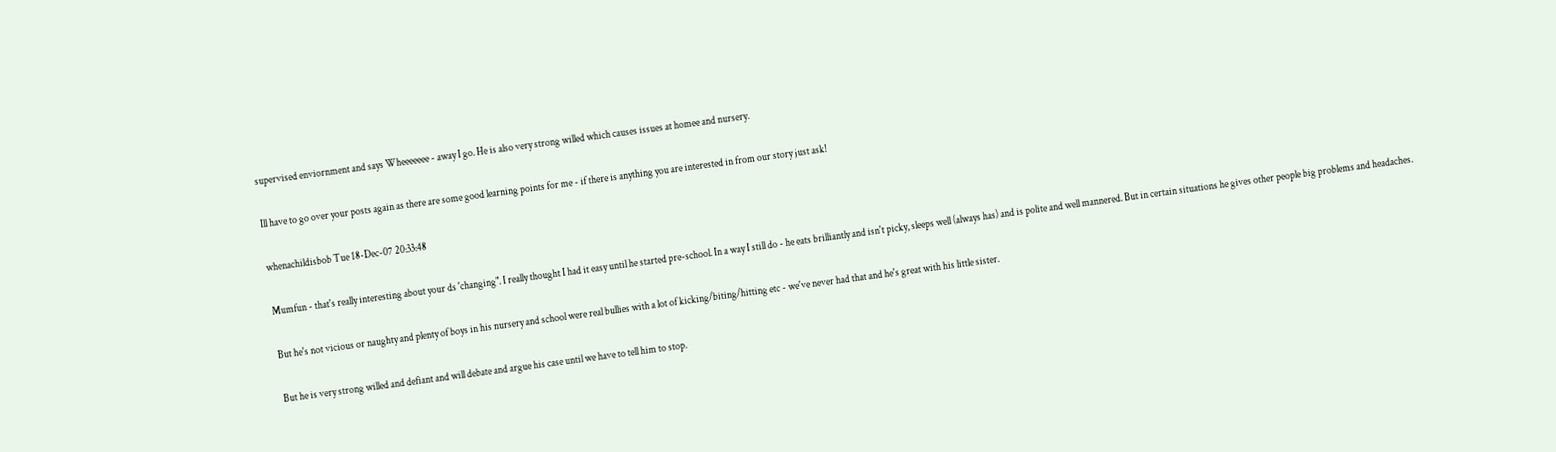supervised enviornment and says Wheeeeeee - away I go. He is also very strong willed which causes issues at homee and nursery.

Ill have to go over your posts again as there are some good learning points for me - if there is anything you are interested in from our story just ask!

whenachildisbob Tue 18-Dec-07 20:33:48

Mumfun - that's really interesting about your ds 'changing". I really thought I had it easy until he started pre-school. In a way I still do - he eats brilliantly and isn't picky, sleeps well (always has) and is polite and well mannered. But in certain situations he gives other people big problems and headaches.

But he's not vicious or naughty and plenty of boys in his nursery and school were real bullies with a lot of kicking/biting/hitting etc - we've never had that and he's great with his little sister.

But he is very strong willed and defiant and will debate and argue his case until we have to tell him to stop.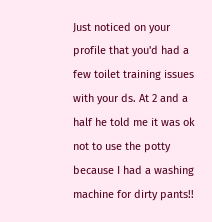Just noticed on your profile that you'd had a few toilet training issues with your ds. At 2 and a half he told me it was ok not to use the potty because I had a washing machine for dirty pants!!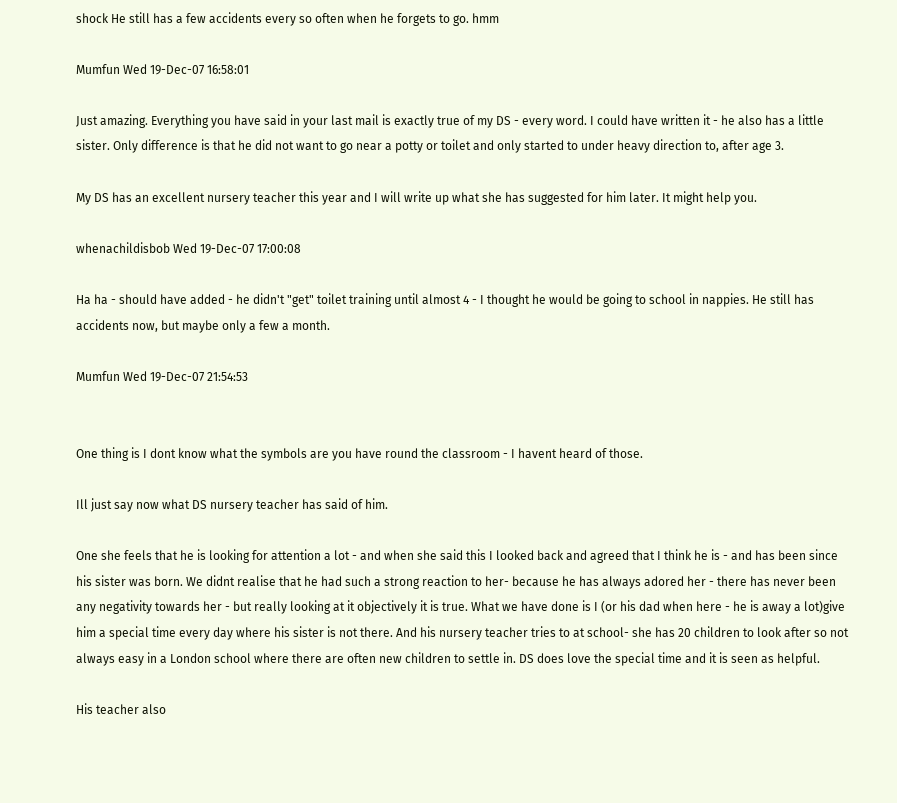shock He still has a few accidents every so often when he forgets to go. hmm

Mumfun Wed 19-Dec-07 16:58:01

Just amazing. Everything you have said in your last mail is exactly true of my DS - every word. I could have written it - he also has a little sister. Only difference is that he did not want to go near a potty or toilet and only started to under heavy direction to, after age 3.

My DS has an excellent nursery teacher this year and I will write up what she has suggested for him later. It might help you.

whenachildisbob Wed 19-Dec-07 17:00:08

Ha ha - should have added - he didn't "get" toilet training until almost 4 - I thought he would be going to school in nappies. He still has accidents now, but maybe only a few a month.

Mumfun Wed 19-Dec-07 21:54:53


One thing is I dont know what the symbols are you have round the classroom - I havent heard of those.

Ill just say now what DS nursery teacher has said of him.

One she feels that he is looking for attention a lot - and when she said this I looked back and agreed that I think he is - and has been since his sister was born. We didnt realise that he had such a strong reaction to her- because he has always adored her - there has never been any negativity towards her - but really looking at it objectively it is true. What we have done is I (or his dad when here - he is away a lot)give him a special time every day where his sister is not there. And his nursery teacher tries to at school- she has 20 children to look after so not always easy in a London school where there are often new children to settle in. DS does love the special time and it is seen as helpful.

His teacher also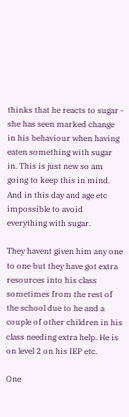thinks that he reacts to sugar - she has seen marked change in his behaviour when having eaten something with sugar in. This is just new so am going to keep this in mind. And in this day and age etc impossible to avoid everything with sugar.

They havent given him any one to one but they have got extra resources into his class sometimes from the rest of the school due to he and a couple of other children in his class needing extra help. He is on level 2 on his IEP etc.

One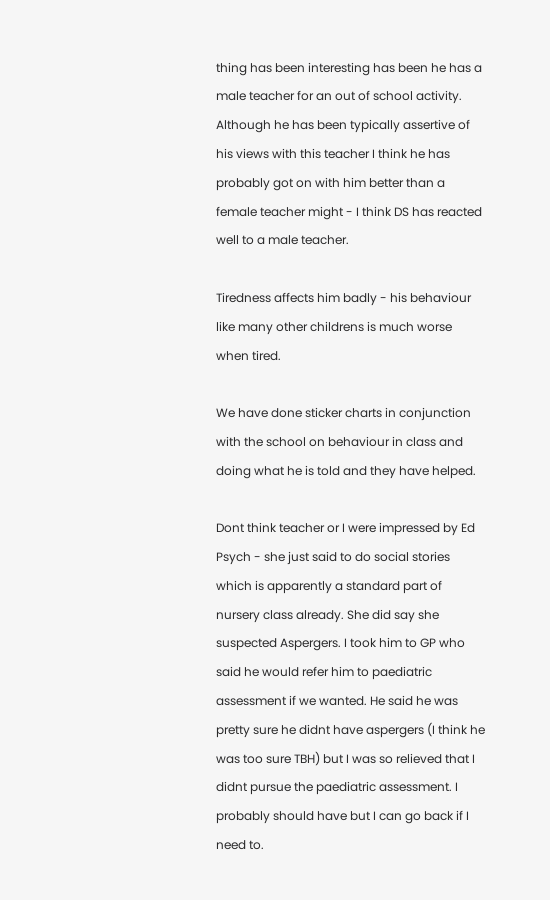thing has been interesting has been he has a male teacher for an out of school activity. Although he has been typically assertive of his views with this teacher I think he has probably got on with him better than a female teacher might - I think DS has reacted well to a male teacher.

Tiredness affects him badly - his behaviour like many other childrens is much worse when tired.

We have done sticker charts in conjunction with the school on behaviour in class and doing what he is told and they have helped.

Dont think teacher or I were impressed by Ed Psych - she just said to do social stories which is apparently a standard part of nursery class already. She did say she suspected Aspergers. I took him to GP who said he would refer him to paediatric assessment if we wanted. He said he was pretty sure he didnt have aspergers (I think he was too sure TBH) but I was so relieved that I didnt pursue the paediatric assessment. I probably should have but I can go back if I need to.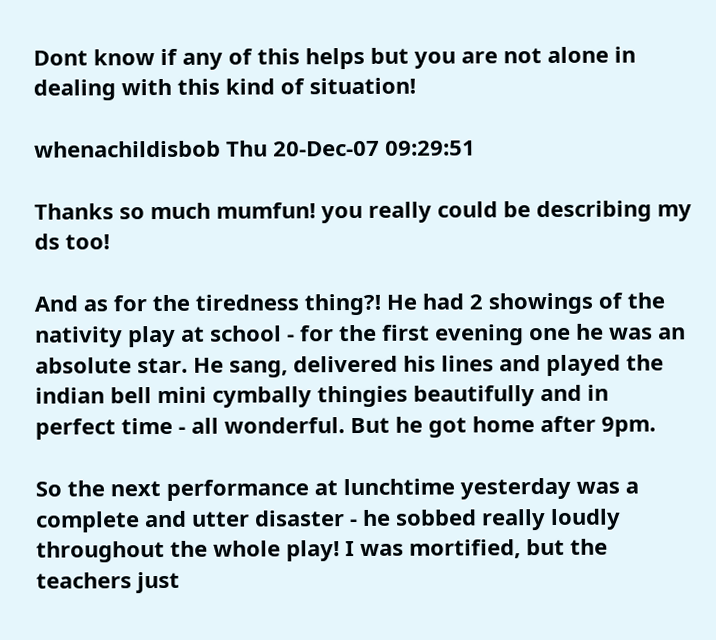Dont know if any of this helps but you are not alone in dealing with this kind of situation!

whenachildisbob Thu 20-Dec-07 09:29:51

Thanks so much mumfun! you really could be describing my ds too!

And as for the tiredness thing?! He had 2 showings of the nativity play at school - for the first evening one he was an absolute star. He sang, delivered his lines and played the indian bell mini cymbally thingies beautifully and in perfect time - all wonderful. But he got home after 9pm.

So the next performance at lunchtime yesterday was a complete and utter disaster - he sobbed really loudly throughout the whole play! I was mortified, but the teachers just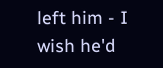left him - I wish he'd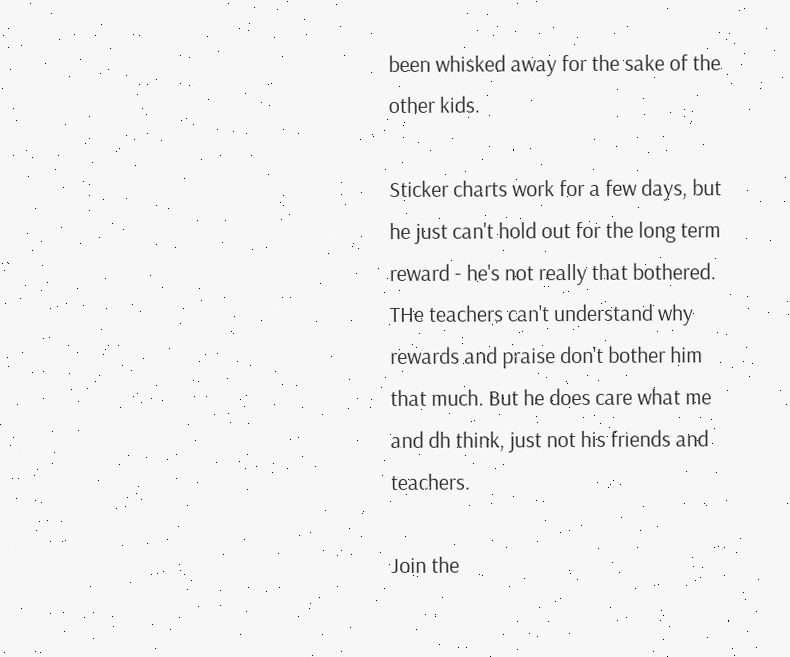been whisked away for the sake of the other kids.

Sticker charts work for a few days, but he just can't hold out for the long term reward - he's not really that bothered. THe teachers can't understand why rewards and praise don't bother him that much. But he does care what me and dh think, just not his friends and teachers.

Join the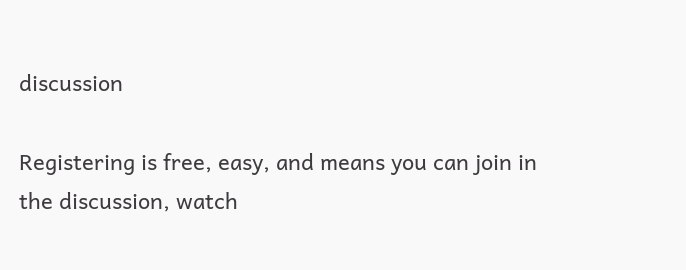discussion

Registering is free, easy, and means you can join in the discussion, watch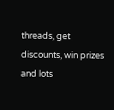threads, get discounts, win prizes and lots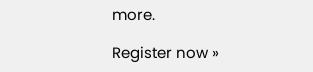more.

Register now »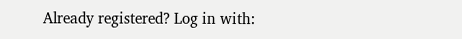Already registered? Log in with: